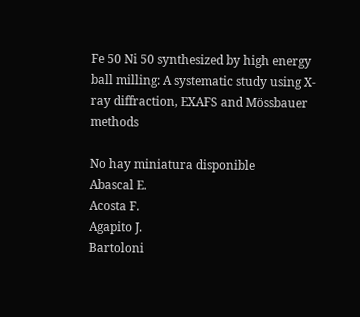Fe 50 Ni 50 synthesized by high energy ball milling: A systematic study using X-ray diffraction, EXAFS and Mössbauer methods

No hay miniatura disponible
Abascal E.
Acosta F.
Agapito J.
Bartoloni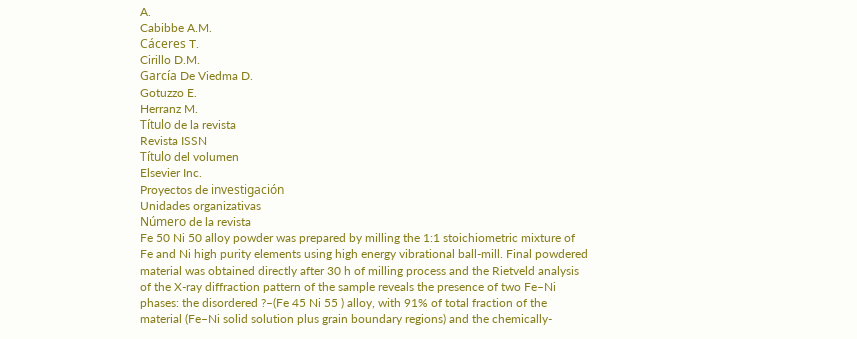A.
Cabibbe A.M.
Cáceres T.
Cirillo D.M.
García De Viedma D.
Gotuzzo E.
Herranz M.
Título de la revista
Revista ISSN
Título del volumen
Elsevier Inc.
Proyectos de investigación
Unidades organizativas
Número de la revista
Fe 50 Ni 50 alloy powder was prepared by milling the 1:1 stoichiometric mixture of Fe and Ni high purity elements using high energy vibrational ball-mill. Final powdered material was obtained directly after 30 h of milling process and the Rietveld analysis of the X-ray diffraction pattern of the sample reveals the presence of two Fe–Ni phases: the disordered ?–(Fe 45 Ni 55 ) alloy, with 91% of total fraction of the material (Fe–Ni solid solution plus grain boundary regions) and the chemically-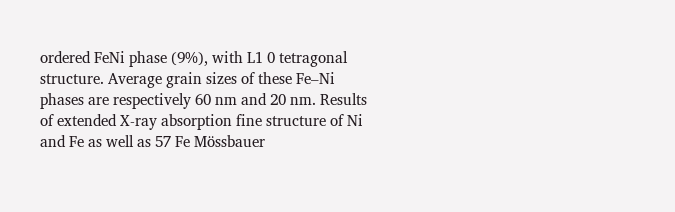ordered FeNi phase (9%), with L1 0 tetragonal structure. Average grain sizes of these Fe–Ni phases are respectively 60 nm and 20 nm. Results of extended X-ray absorption fine structure of Ni and Fe as well as 57 Fe Mössbauer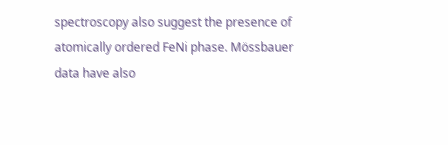spectroscopy also suggest the presence of atomically ordered FeNi phase. Mössbauer data have also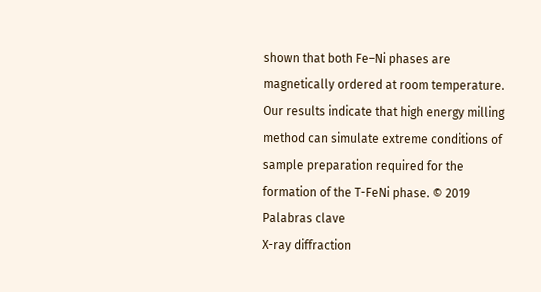shown that both Fe–Ni phases are magnetically ordered at room temperature. Our results indicate that high energy milling method can simulate extreme conditions of sample preparation required for the formation of the T-FeNi phase. © 2019
Palabras clave
X-ray diffraction